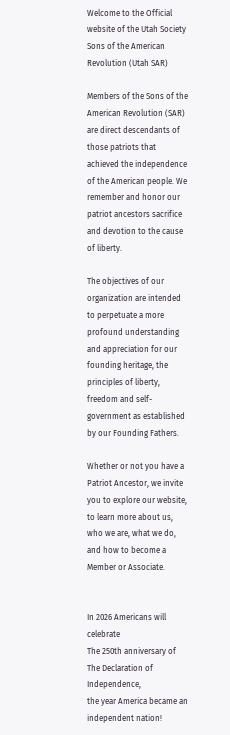Welcome to the Official website of the Utah Society Sons of the American Revolution (Utah SAR)

Members of the Sons of the American Revolution (SAR) are direct descendants of those patriots that achieved the independence of the American people. We remember and honor our patriot ancestors sacrifice and devotion to the cause of liberty.

The objectives of our organization are intended to perpetuate a more profound understanding and appreciation for our founding heritage, the principles of liberty, freedom and self-government as established by our Founding Fathers.

Whether or not you have a Patriot Ancestor, we invite you to explore our website, to learn more about us, who we are, what we do, and how to become a Member or Associate.


In 2026 Americans will celebrate
The 250th anniversary of The Declaration of Independence,
the year America became an independent nation!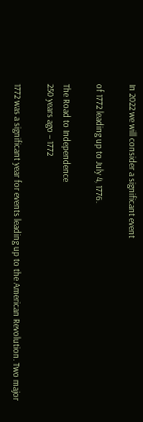In 2022 we will consider a significant event

of 1772 leading up to July 4, 1776.

The Road to Independence
250 years ago – 1772

1772 was a significant year for events leading up to the American Revolution. Two major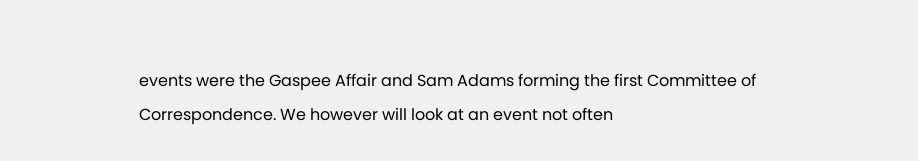events were the Gaspee Affair and Sam Adams forming the first Committee of Correspondence. We however will look at an event not often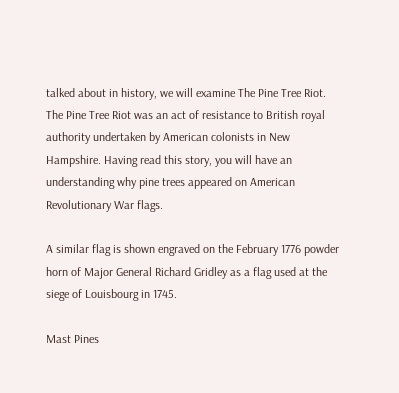talked about in history, we will examine The Pine Tree Riot. The Pine Tree Riot was an act of resistance to British royal authority undertaken by American colonists in New Hampshire. Having read this story, you will have an understanding why pine trees appeared on American Revolutionary War flags.

A similar flag is shown engraved on the February 1776 powder horn of Major General Richard Gridley as a flag used at the siege of Louisbourg in 1745.

Mast Pines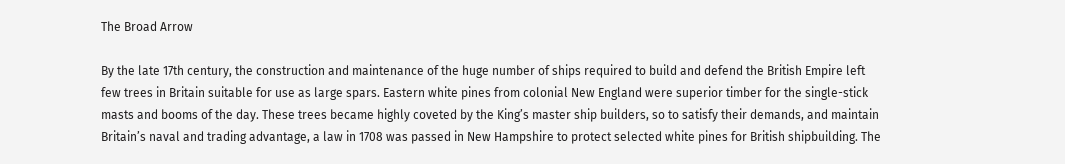The Broad Arrow

By the late 17th century, the construction and maintenance of the huge number of ships required to build and defend the British Empire left few trees in Britain suitable for use as large spars. Eastern white pines from colonial New England were superior timber for the single-stick masts and booms of the day. These trees became highly coveted by the King’s master ship builders, so to satisfy their demands, and maintain Britain’s naval and trading advantage, a law in 1708 was passed in New Hampshire to protect selected white pines for British shipbuilding. The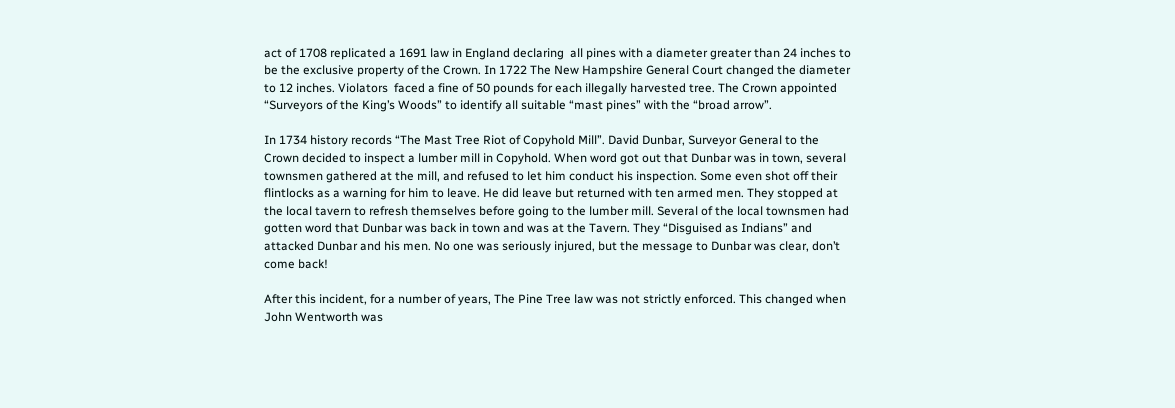act of 1708 replicated a 1691 law in England declaring  all pines with a diameter greater than 24 inches to be the exclusive property of the Crown. In 1722 The New Hampshire General Court changed the diameter to 12 inches. Violators  faced a fine of 50 pounds for each illegally harvested tree. The Crown appointed “Surveyors of the King’s Woods” to identify all suitable “mast pines” with the “broad arrow”.

In 1734 history records “The Mast Tree Riot of Copyhold Mill”. David Dunbar, Surveyor General to the Crown decided to inspect a lumber mill in Copyhold. When word got out that Dunbar was in town, several townsmen gathered at the mill, and refused to let him conduct his inspection. Some even shot off their flintlocks as a warning for him to leave. He did leave but returned with ten armed men. They stopped at the local tavern to refresh themselves before going to the lumber mill. Several of the local townsmen had gotten word that Dunbar was back in town and was at the Tavern. They “Disguised as Indians” and attacked Dunbar and his men. No one was seriously injured, but the message to Dunbar was clear, don’t come back!

After this incident, for a number of years, The Pine Tree law was not strictly enforced. This changed when John Wentworth was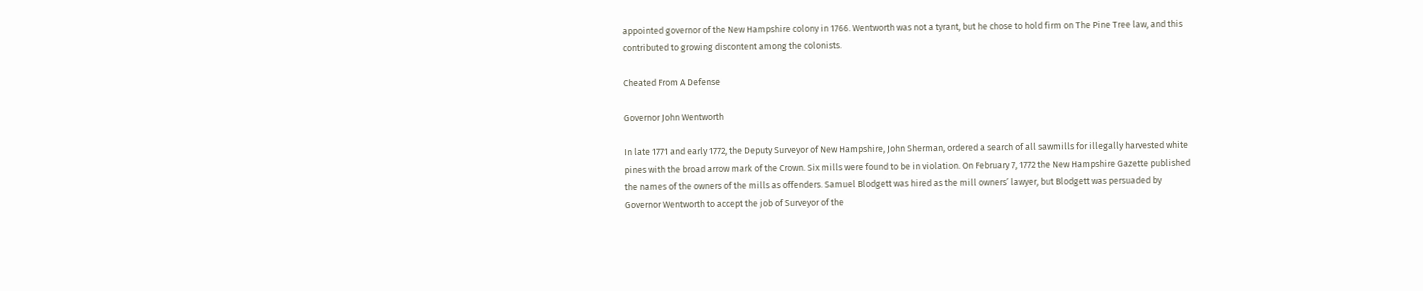appointed governor of the New Hampshire colony in 1766. Wentworth was not a tyrant, but he chose to hold firm on The Pine Tree law, and this contributed to growing discontent among the colonists.

Cheated From A Defense

Governor John Wentworth

In late 1771 and early 1772, the Deputy Surveyor of New Hampshire, John Sherman, ordered a search of all sawmills for illegally harvested white pines with the broad arrow mark of the Crown. Six mills were found to be in violation. On February 7, 1772 the New Hampshire Gazette published the names of the owners of the mills as offenders. Samuel Blodgett was hired as the mill owners’ lawyer, but Blodgett was persuaded by Governor Wentworth to accept the job of Surveyor of the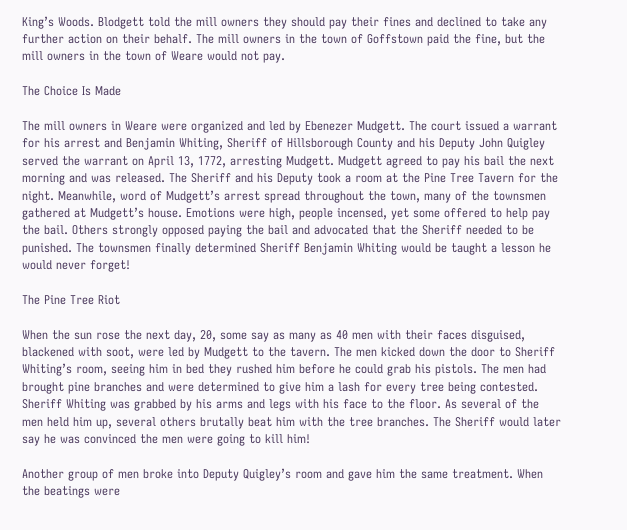King’s Woods. Blodgett told the mill owners they should pay their fines and declined to take any further action on their behalf. The mill owners in the town of Goffstown paid the fine, but the mill owners in the town of Weare would not pay.

The Choice Is Made

The mill owners in Weare were organized and led by Ebenezer Mudgett. The court issued a warrant for his arrest and Benjamin Whiting, Sheriff of Hillsborough County and his Deputy John Quigley served the warrant on April 13, 1772, arresting Mudgett. Mudgett agreed to pay his bail the next morning and was released. The Sheriff and his Deputy took a room at the Pine Tree Tavern for the night. Meanwhile, word of Mudgett’s arrest spread throughout the town, many of the townsmen gathered at Mudgett’s house. Emotions were high, people incensed, yet some offered to help pay the bail. Others strongly opposed paying the bail and advocated that the Sheriff needed to be punished. The townsmen finally determined Sheriff Benjamin Whiting would be taught a lesson he would never forget!

The Pine Tree Riot

When the sun rose the next day, 20, some say as many as 40 men with their faces disguised, blackened with soot, were led by Mudgett to the tavern. The men kicked down the door to Sheriff Whiting’s room, seeing him in bed they rushed him before he could grab his pistols. The men had brought pine branches and were determined to give him a lash for every tree being contested. Sheriff Whiting was grabbed by his arms and legs with his face to the floor. As several of the men held him up, several others brutally beat him with the tree branches. The Sheriff would later say he was convinced the men were going to kill him!

Another group of men broke into Deputy Quigley’s room and gave him the same treatment. When the beatings were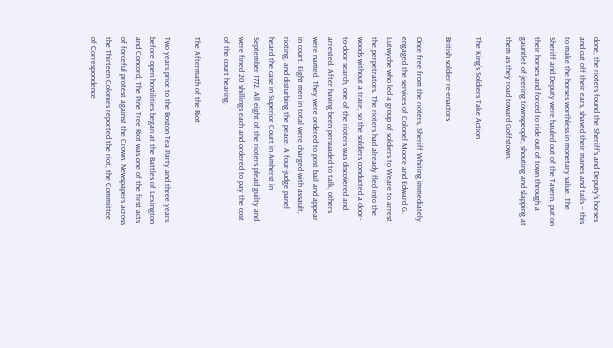done, the rioters found the Sheriff’s and Deputy’s horses and cut off their ears, shaved their manes and tails – this to make the horses worthless in monetary value. The Sheriff and Deputy were hauled out of the Tavern, put on their horses and forced to ride out of town through a gauntlet of jeering townspeople, shouting and slapping at them as they road toward Goffstown.

The King’s Soldiers Take Action

British soldier re-enactors

Once free from the rioters, Sheriff Whiting immediately engaged the services of Colonel Moore and Edward G. Lutwyche who led a group of soldiers to Weare to arrest the perpetrators. The rioters had already fled into the woods without a trace, so the soldiers conducted a door-to-door search, one of the rioters was discovered and arrested. After having been persuaded to talk, others were named. They were ordered to post bail and appear in court. Eight men in total were charged with assault, rioting, and disturbing the peace. A four-judge panel heard the case in Superior Court in Amherst in September 1772. All eight of the rioters plead guilty and were fined 20 shillings each and ordered to pay the cost of the court hearing.

The Aftermath of the Riot

Two years prior to the Boston Tea Party and three years before open hostilities began at the Battles of Lexington and Concord, The Pine Tree Riot was one of the first acts of forceful protest against the Crown. Newspapers across the Thirteen Colonies reported the riot, the Committee of Correspondence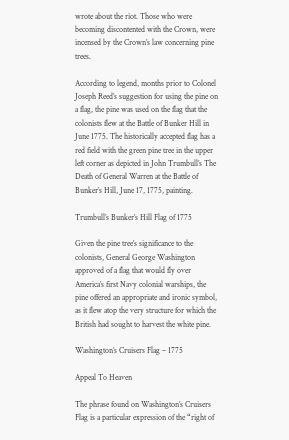wrote about the riot. Those who were becoming discontented with the Crown, were incensed by the Crown’s law concerning pine trees.

According to legend, months prior to Colonel Joseph Reed’s suggestion for using the pine on a flag, the pine was used on the flag that the colonists flew at the Battle of Bunker Hill in June 1775. The historically accepted flag has a red field with the green pine tree in the upper left corner as depicted in John Trumbull’s The Death of General Warren at the Battle of Bunker’s Hill, June 17, 1775, painting.

Trumbull’s Bunker’s Hill Flag of 1775

Given the pine tree’s significance to the colonists, General George Washington approved of a flag that would fly over America’s first Navy colonial warships, the pine offered an appropriate and ironic symbol, as it flew atop the very structure for which the British had sought to harvest the white pine.

Washington’s Cruisers Flag – 1775

Appeal To Heaven

The phrase found on Washington’s Cruisers Flag is a particular expression of the “right of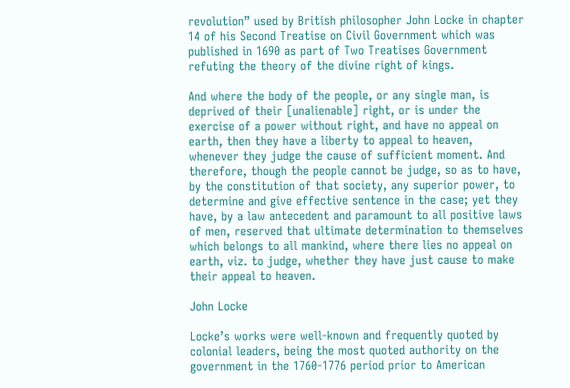revolution” used by British philosopher John Locke in chapter 14 of his Second Treatise on Civil Government which was published in 1690 as part of Two Treatises Government refuting the theory of the divine right of kings.

And where the body of the people, or any single man, is deprived of their [unalienable] right, or is under the exercise of a power without right, and have no appeal on earth, then they have a liberty to appeal to heaven, whenever they judge the cause of sufficient moment. And therefore, though the people cannot be judge, so as to have, by the constitution of that society, any superior power, to determine and give effective sentence in the case; yet they have, by a law antecedent and paramount to all positive laws of men, reserved that ultimate determination to themselves which belongs to all mankind, where there lies no appeal on earth, viz. to judge, whether they have just cause to make their appeal to heaven.

John Locke

Locke’s works were well-known and frequently quoted by colonial leaders, being the most quoted authority on the government in the 1760-1776 period prior to American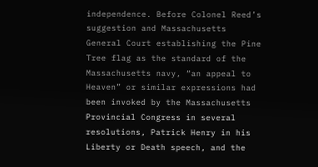independence. Before Colonel Reed’s suggestion and Massachusetts General Court establishing the Pine Tree flag as the standard of the Massachusetts navy, “an appeal to Heaven” or similar expressions had been invoked by the Massachusetts Provincial Congress in several resolutions, Patrick Henry in his Liberty or Death speech, and the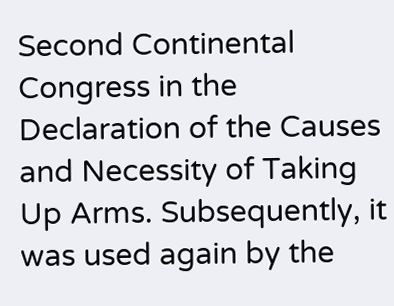Second Continental Congress in the Declaration of the Causes and Necessity of Taking Up Arms. Subsequently, it was used again by the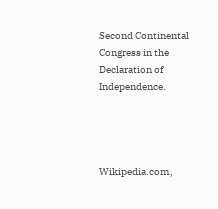Second Continental Congress in the Declaration of Independence.




Wikipedia.com,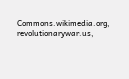Commons.wikimedia.org, revolutionarywar.us,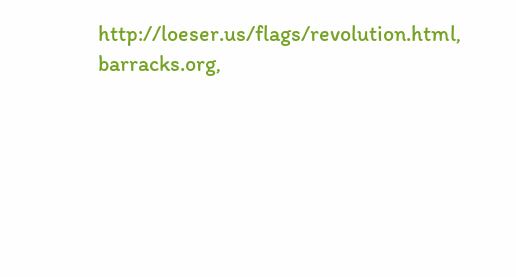http://loeser.us/flags/revolution.html, barracks.org,